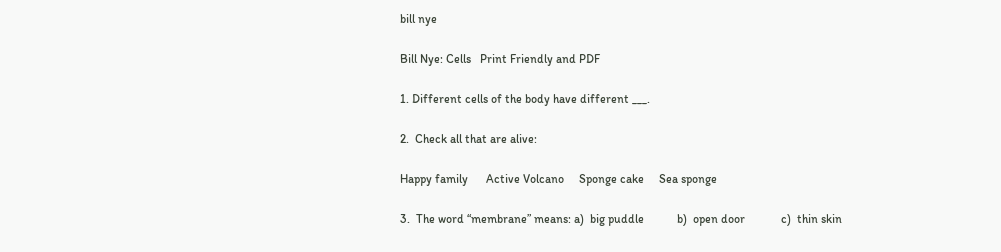bill nye

Bill Nye: Cells   Print Friendly and PDF

1. Different cells of the body have different ___.

2.  Check all that are alive:

Happy family      Active Volcano     Sponge cake     Sea sponge

3.  The word “membrane” means: a)  big puddle           b)  open door            c)  thin skin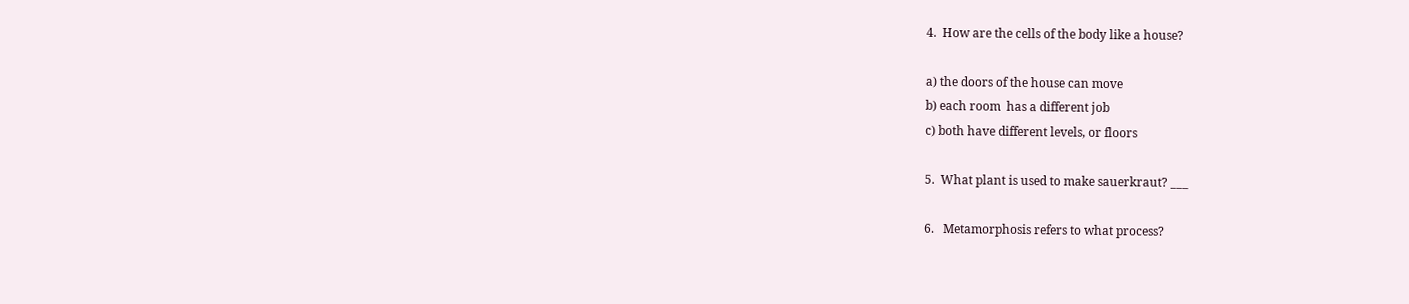4.  How are the cells of the body like a house?

a) the doors of the house can move
b) each room  has a different job
c) both have different levels, or floors

5.  What plant is used to make sauerkraut? ___

6.   Metamorphosis refers to what process?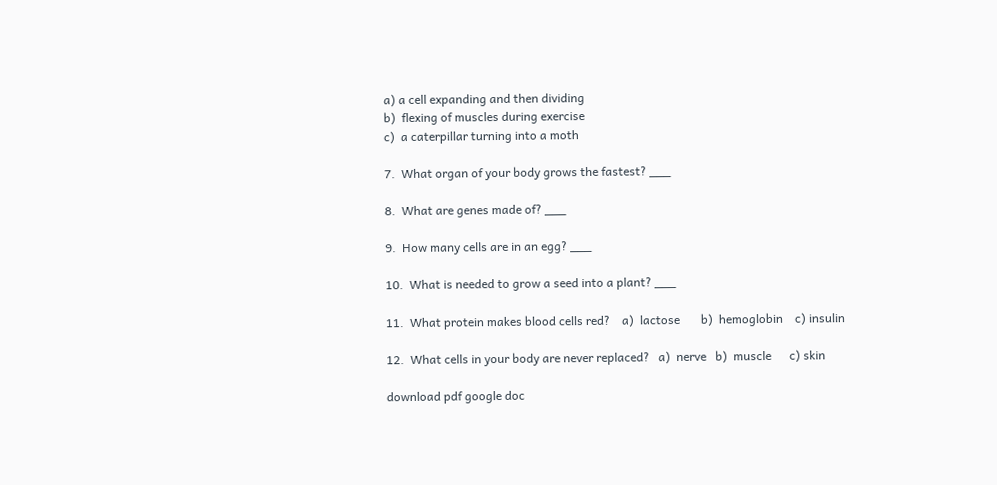a) a cell expanding and then dividing
b)  flexing of muscles during exercise
c)  a caterpillar turning into a moth

7.  What organ of your body grows the fastest? ___

8.  What are genes made of? ___

9.  How many cells are in an egg? ___

10.  What is needed to grow a seed into a plant? ___

11.  What protein makes blood cells red?    a)  lactose       b)  hemoglobin    c) insulin

12.  What cells in your body are never replaced?   a)  nerve   b)  muscle      c) skin

download pdf google doc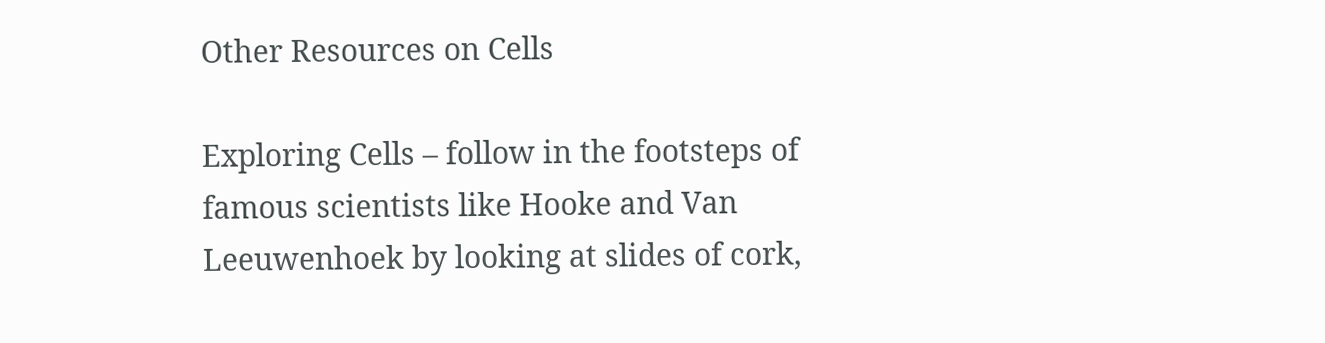Other Resources on Cells

Exploring Cells – follow in the footsteps of famous scientists like Hooke and Van Leeuwenhoek by looking at slides of cork,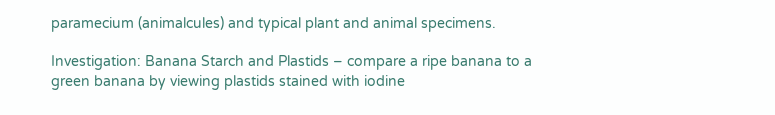paramecium (animalcules) and typical plant and animal specimens.

Investigation: Banana Starch and Plastids – compare a ripe banana to a green banana by viewing plastids stained with iodine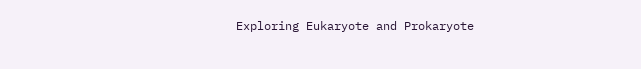Exploring Eukaryote and Prokaryote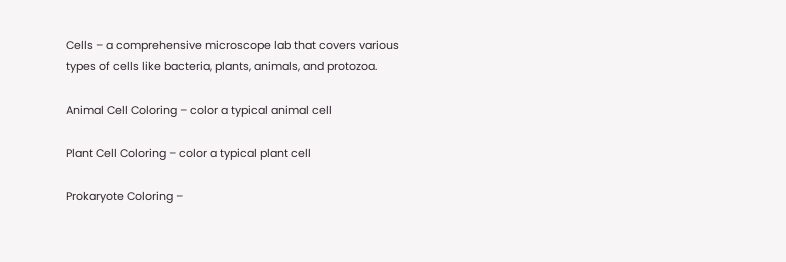Cells – a comprehensive microscope lab that covers various types of cells like bacteria, plants, animals, and protozoa.

Animal Cell Coloring – color a typical animal cell

Plant Cell Coloring – color a typical plant cell

Prokaryote Coloring –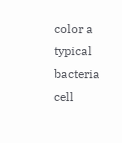color a typical bacteria cell